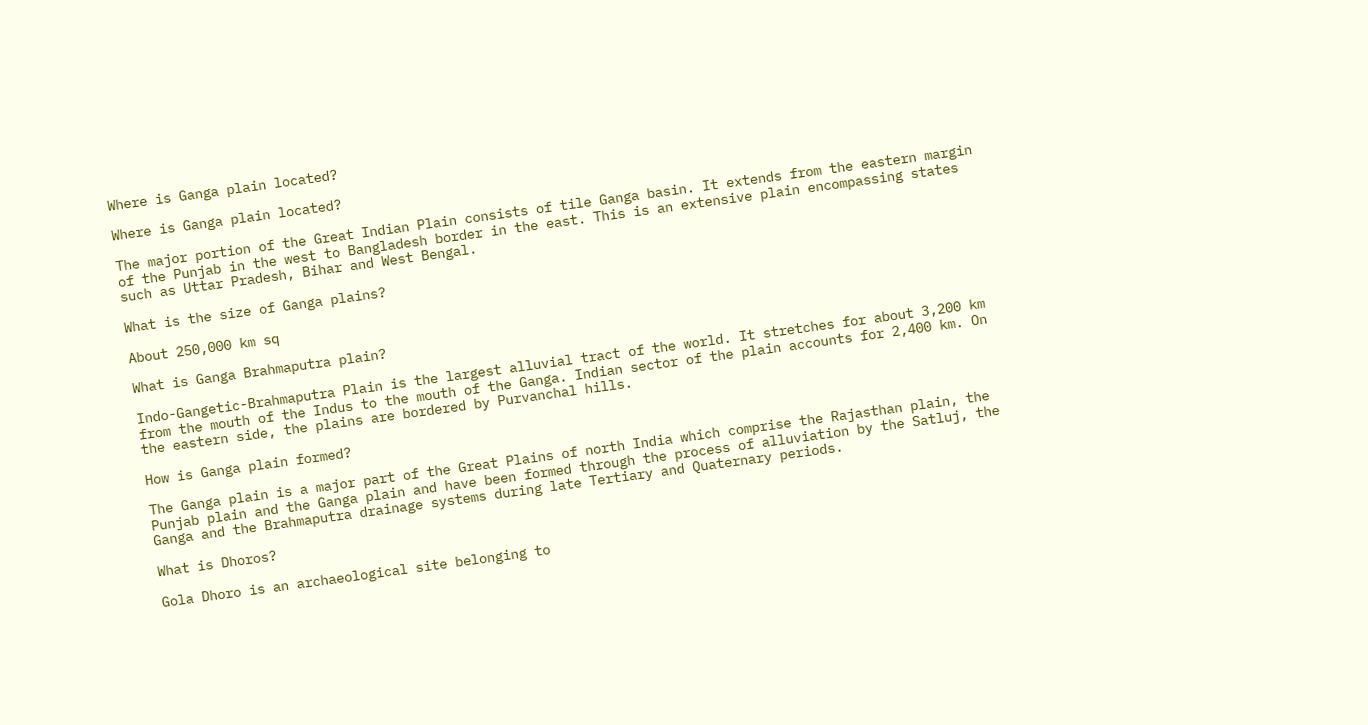Where is Ganga plain located?

Where is Ganga plain located?

The major portion of the Great Indian Plain consists of tile Ganga basin. It extends from the eastern margin of the Punjab in the west to Bangladesh border in the east. This is an extensive plain encompassing states such as Uttar Pradesh, Bihar and West Bengal.

What is the size of Ganga plains?

About 250,000 km sq

What is Ganga Brahmaputra plain?

Indo-Gangetic-Brahmaputra Plain is the largest alluvial tract of the world. It stretches for about 3,200 km from the mouth of the Indus to the mouth of the Ganga. Indian sector of the plain accounts for 2,400 km. On the eastern side, the plains are bordered by Purvanchal hills.

How is Ganga plain formed?

The Ganga plain is a major part of the Great Plains of north India which comprise the Rajasthan plain, the Punjab plain and the Ganga plain and have been formed through the process of alluviation by the Satluj, the Ganga and the Brahmaputra drainage systems during late Tertiary and Quaternary periods.

What is Dhoros?

Gola Dhoro is an archaeological site belonging to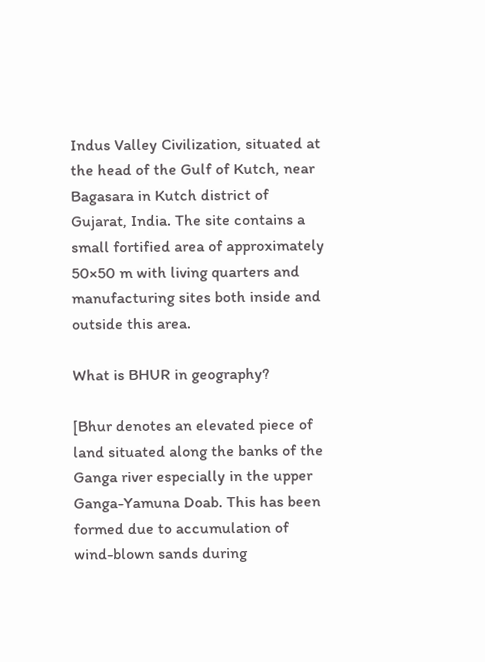Indus Valley Civilization, situated at the head of the Gulf of Kutch, near Bagasara in Kutch district of Gujarat, India. The site contains a small fortified area of approximately 50×50 m with living quarters and manufacturing sites both inside and outside this area.

What is BHUR in geography?

[Bhur denotes an elevated piece of land situated along the banks of the Ganga river especially in the upper Ganga-Yamuna Doab. This has been formed due to accumulation of wind-blown sands during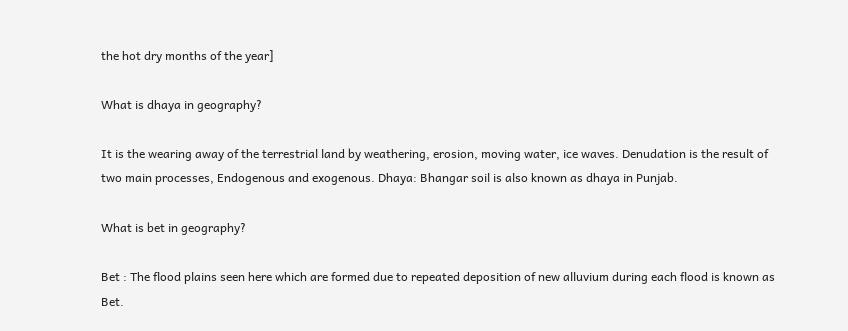the hot dry months of the year]

What is dhaya in geography?

It is the wearing away of the terrestrial land by weathering, erosion, moving water, ice waves. Denudation is the result of two main processes, Endogenous and exogenous. Dhaya: Bhangar soil is also known as dhaya in Punjab.

What is bet in geography?

Bet : The flood plains seen here which are formed due to repeated deposition of new alluvium during each flood is known as Bet.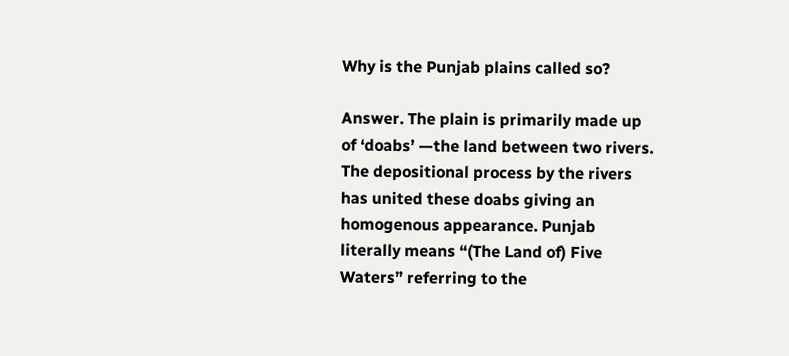Why is the Punjab plains called so?

Answer. The plain is primarily made up of ‘doabs’ —the land between two rivers. The depositional process by the rivers has united these doabs giving an homogenous appearance. Punjab literally means “(The Land of) Five Waters” referring to the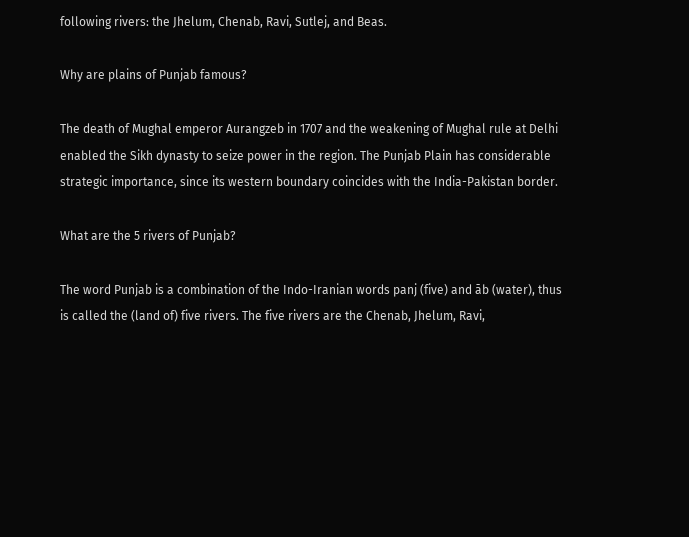following rivers: the Jhelum, Chenab, Ravi, Sutlej, and Beas.

Why are plains of Punjab famous?

The death of Mughal emperor Aurangzeb in 1707 and the weakening of Mughal rule at Delhi enabled the Sikh dynasty to seize power in the region. The Punjab Plain has considerable strategic importance, since its western boundary coincides with the India-Pakistan border.

What are the 5 rivers of Punjab?

The word Punjab is a combination of the Indo-Iranian words panj (five) and āb (water), thus is called the (land of) five rivers. The five rivers are the Chenab, Jhelum, Ravi,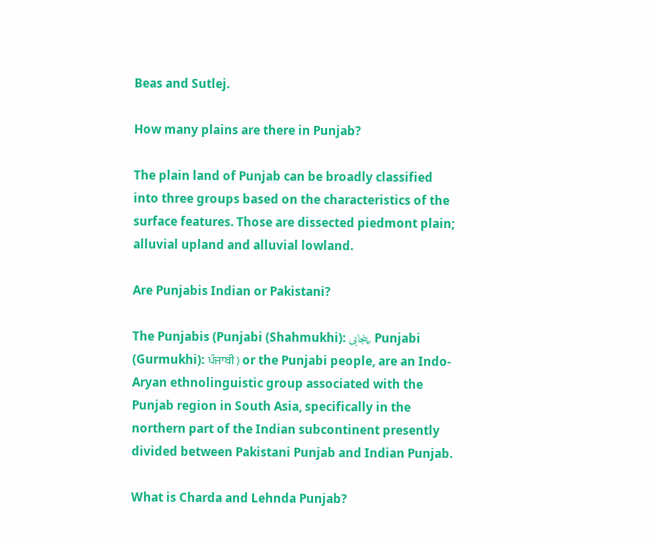Beas and Sutlej.

How many plains are there in Punjab?

The plain land of Punjab can be broadly classified into three groups based on the characteristics of the surface features. Those are dissected piedmont plain; alluvial upland and alluvial lowland.

Are Punjabis Indian or Pakistani?

The Punjabis (Punjabi (Shahmukhi): پنجابی, Punjabi (Gurmukhi): ਪੰਜਾਬੀ) or the Punjabi people, are an Indo-Aryan ethnolinguistic group associated with the Punjab region in South Asia, specifically in the northern part of the Indian subcontinent presently divided between Pakistani Punjab and Indian Punjab.

What is Charda and Lehnda Punjab?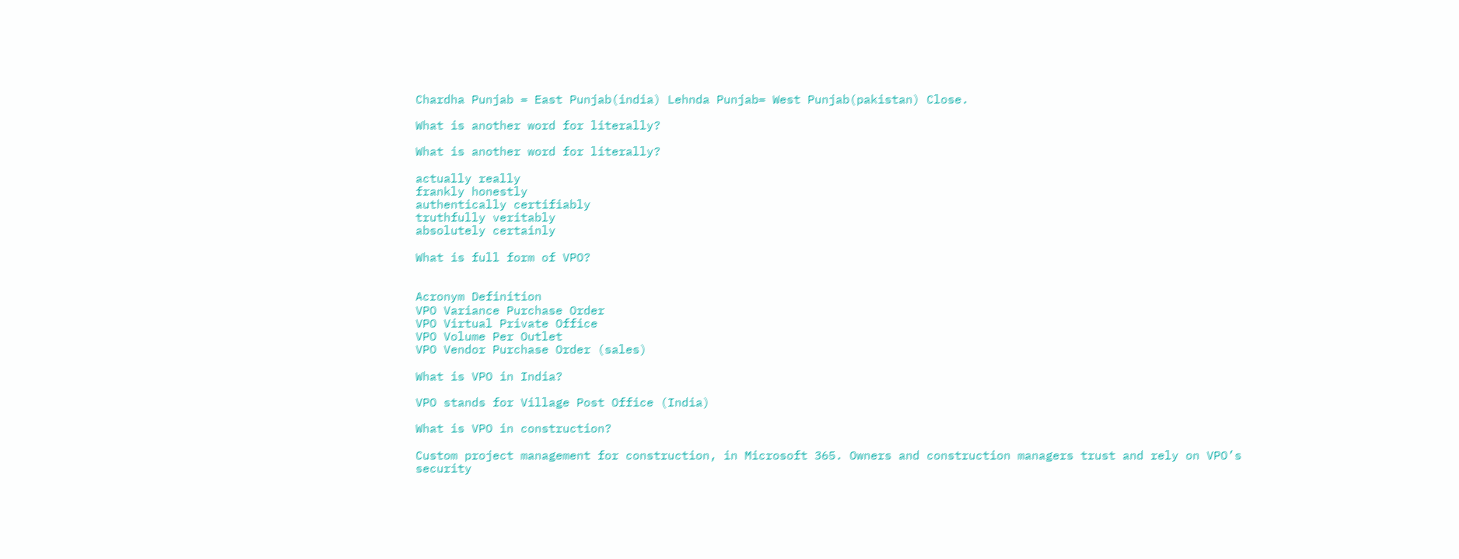Chardha Punjab = East Punjab(india) Lehnda Punjab= West Punjab(pakistan) Close.

What is another word for literally?

What is another word for literally?

actually really
frankly honestly
authentically certifiably
truthfully veritably
absolutely certainly

What is full form of VPO?


Acronym Definition
VPO Variance Purchase Order
VPO Virtual Private Office
VPO Volume Per Outlet
VPO Vendor Purchase Order (sales)

What is VPO in India?

VPO stands for Village Post Office (India)

What is VPO in construction?

Custom project management for construction, in Microsoft 365. Owners and construction managers trust and rely on VPO’s security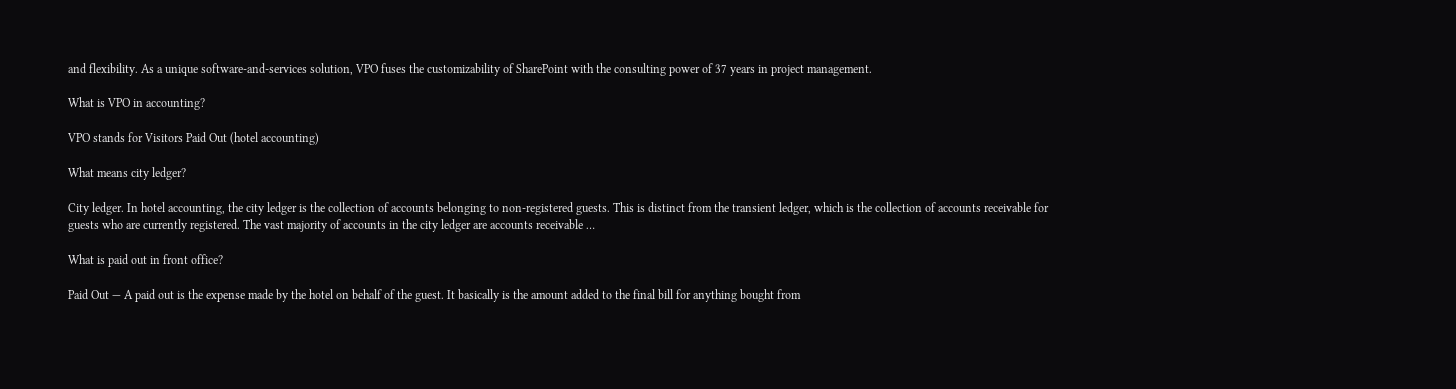and flexibility. As a unique software-and-services solution, VPO fuses the customizability of SharePoint with the consulting power of 37 years in project management.

What is VPO in accounting?

VPO stands for Visitors Paid Out (hotel accounting)

What means city ledger?

City ledger. In hotel accounting, the city ledger is the collection of accounts belonging to non-registered guests. This is distinct from the transient ledger, which is the collection of accounts receivable for guests who are currently registered. The vast majority of accounts in the city ledger are accounts receivable …

What is paid out in front office?

Paid Out — A paid out is the expense made by the hotel on behalf of the guest. It basically is the amount added to the final bill for anything bought from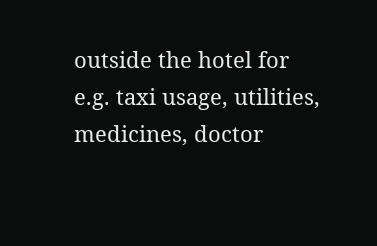outside the hotel for e.g. taxi usage, utilities, medicines, doctor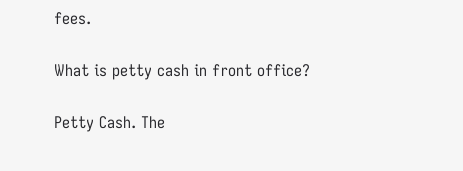fees.

What is petty cash in front office?

Petty Cash. The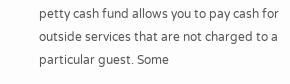petty cash fund allows you to pay cash for outside services that are not charged to a particular guest. Some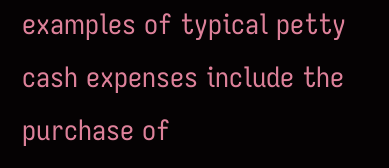examples of typical petty cash expenses include the purchase of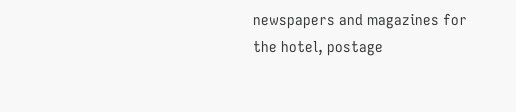newspapers and magazines for the hotel, postage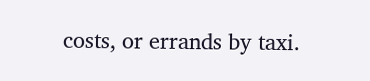costs, or errands by taxi.